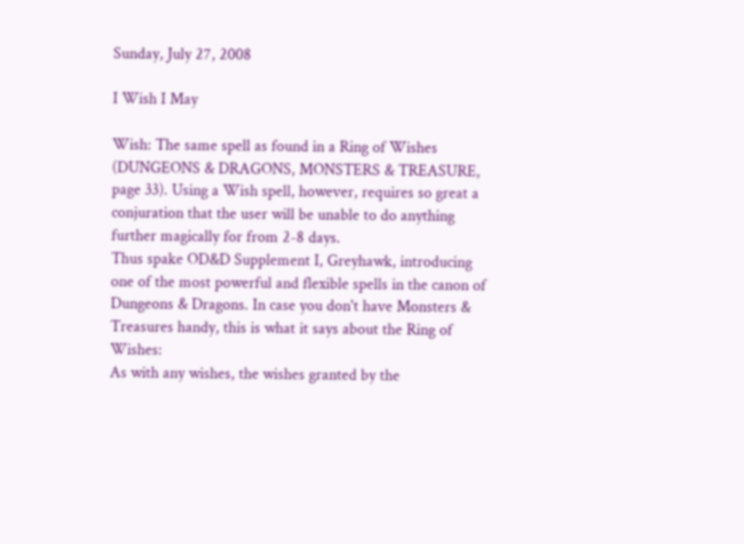Sunday, July 27, 2008

I Wish I May

Wish: The same spell as found in a Ring of Wishes (DUNGEONS & DRAGONS, MONSTERS & TREASURE, page 33). Using a Wish spell, however, requires so great a conjuration that the user will be unable to do anything further magically for from 2-8 days.
Thus spake OD&D Supplement I, Greyhawk, introducing one of the most powerful and flexible spells in the canon of Dungeons & Dragons. In case you don't have Monsters & Treasures handy, this is what it says about the Ring of Wishes:
As with any wishes, the wishes granted by the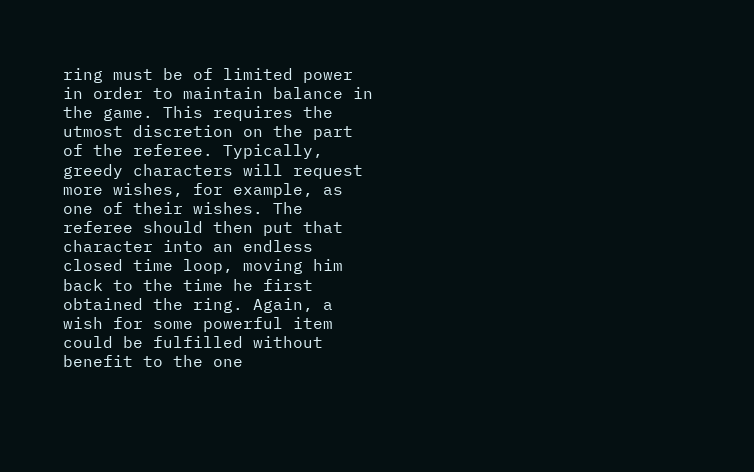ring must be of limited power in order to maintain balance in the game. This requires the utmost discretion on the part of the referee. Typically, greedy characters will request more wishes, for example, as one of their wishes. The referee should then put that character into an endless closed time loop, moving him back to the time he first obtained the ring. Again, a wish for some powerful item could be fulfilled without benefit to the one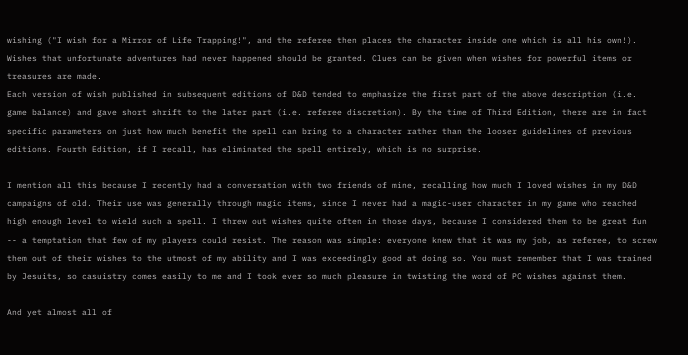wishing ("I wish for a Mirror of Life Trapping!", and the referee then places the character inside one which is all his own!). Wishes that unfortunate adventures had never happened should be granted. Clues can be given when wishes for powerful items or treasures are made.
Each version of wish published in subsequent editions of D&D tended to emphasize the first part of the above description (i.e. game balance) and gave short shrift to the later part (i.e. referee discretion). By the time of Third Edition, there are in fact specific parameters on just how much benefit the spell can bring to a character rather than the looser guidelines of previous editions. Fourth Edition, if I recall, has eliminated the spell entirely, which is no surprise.

I mention all this because I recently had a conversation with two friends of mine, recalling how much I loved wishes in my D&D campaigns of old. Their use was generally through magic items, since I never had a magic-user character in my game who reached high enough level to wield such a spell. I threw out wishes quite often in those days, because I considered them to be great fun -- a temptation that few of my players could resist. The reason was simple: everyone knew that it was my job, as referee, to screw them out of their wishes to the utmost of my ability and I was exceedingly good at doing so. You must remember that I was trained by Jesuits, so casuistry comes easily to me and I took ever so much pleasure in twisting the word of PC wishes against them.

And yet almost all of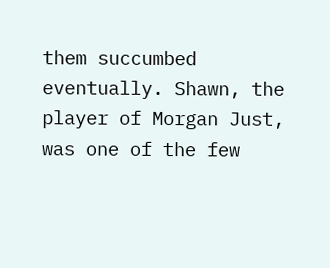them succumbed eventually. Shawn, the player of Morgan Just, was one of the few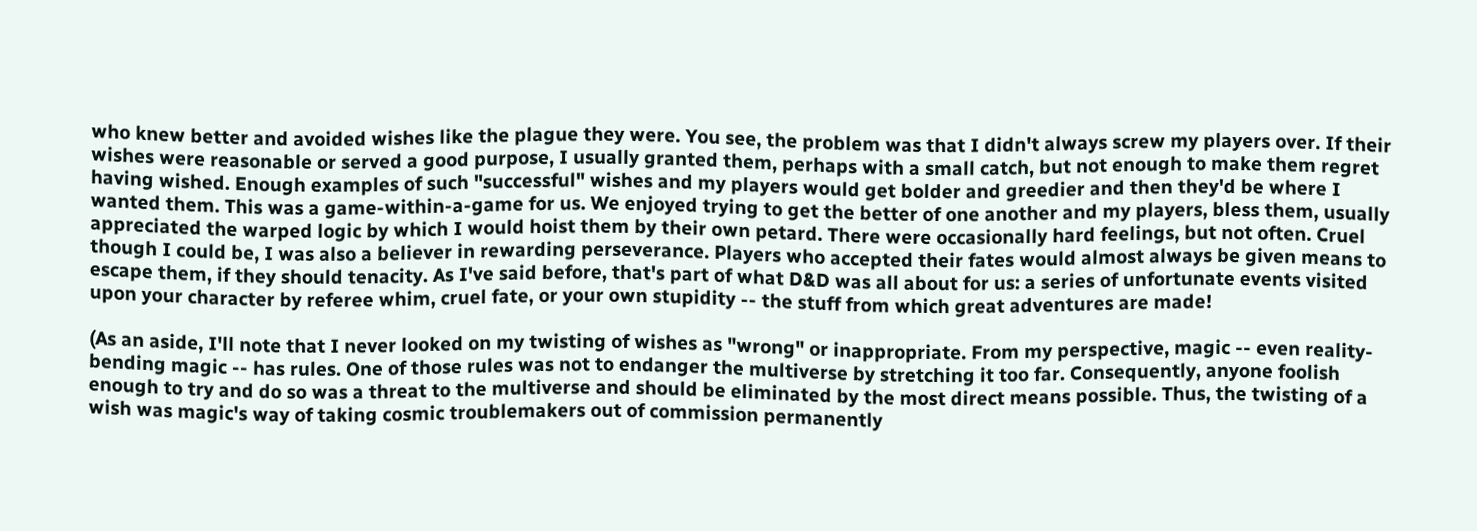who knew better and avoided wishes like the plague they were. You see, the problem was that I didn't always screw my players over. If their wishes were reasonable or served a good purpose, I usually granted them, perhaps with a small catch, but not enough to make them regret having wished. Enough examples of such "successful" wishes and my players would get bolder and greedier and then they'd be where I wanted them. This was a game-within-a-game for us. We enjoyed trying to get the better of one another and my players, bless them, usually appreciated the warped logic by which I would hoist them by their own petard. There were occasionally hard feelings, but not often. Cruel though I could be, I was also a believer in rewarding perseverance. Players who accepted their fates would almost always be given means to escape them, if they should tenacity. As I've said before, that's part of what D&D was all about for us: a series of unfortunate events visited upon your character by referee whim, cruel fate, or your own stupidity -- the stuff from which great adventures are made!

(As an aside, I'll note that I never looked on my twisting of wishes as "wrong" or inappropriate. From my perspective, magic -- even reality-bending magic -- has rules. One of those rules was not to endanger the multiverse by stretching it too far. Consequently, anyone foolish enough to try and do so was a threat to the multiverse and should be eliminated by the most direct means possible. Thus, the twisting of a wish was magic's way of taking cosmic troublemakers out of commission permanently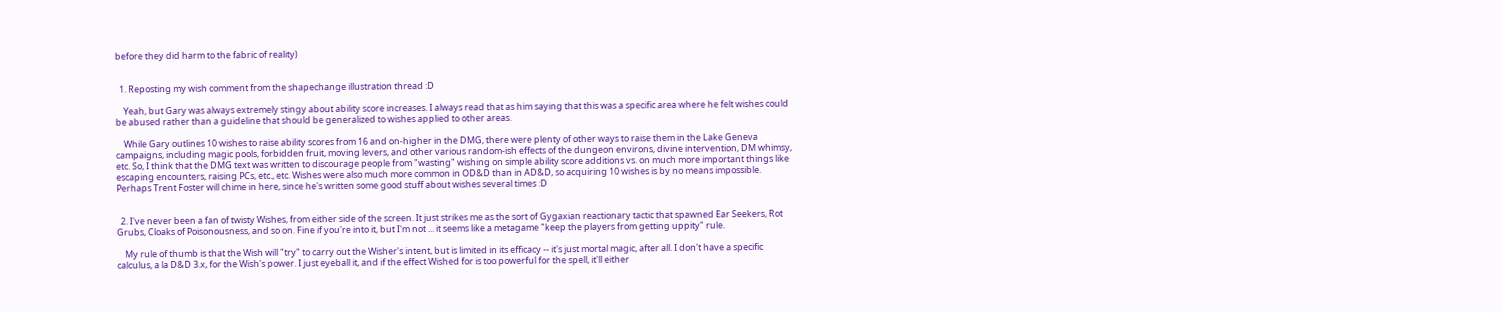before they did harm to the fabric of reality)


  1. Reposting my wish comment from the shapechange illustration thread :D

    Yeah, but Gary was always extremely stingy about ability score increases. I always read that as him saying that this was a specific area where he felt wishes could be abused rather than a guideline that should be generalized to wishes applied to other areas.

    While Gary outlines 10 wishes to raise ability scores from 16 and on-higher in the DMG, there were plenty of other ways to raise them in the Lake Geneva campaigns, including magic pools, forbidden fruit, moving levers, and other various random-ish effects of the dungeon environs, divine intervention, DM whimsy, etc. So, I think that the DMG text was written to discourage people from "wasting" wishing on simple ability score additions vs. on much more important things like escaping encounters, raising PCs, etc., etc. Wishes were also much more common in OD&D than in AD&D, so acquiring 10 wishes is by no means impossible. Perhaps Trent Foster will chime in here, since he's written some good stuff about wishes several times :D


  2. I've never been a fan of twisty Wishes, from either side of the screen. It just strikes me as the sort of Gygaxian reactionary tactic that spawned Ear Seekers, Rot Grubs, Cloaks of Poisonousness, and so on. Fine if you're into it, but I'm not ... it seems like a metagame "keep the players from getting uppity" rule.

    My rule of thumb is that the Wish will "try" to carry out the Wisher's intent, but is limited in its efficacy -- it's just mortal magic, after all. I don't have a specific calculus, a la D&D 3.x, for the Wish's power. I just eyeball it, and if the effect Wished for is too powerful for the spell, it'll either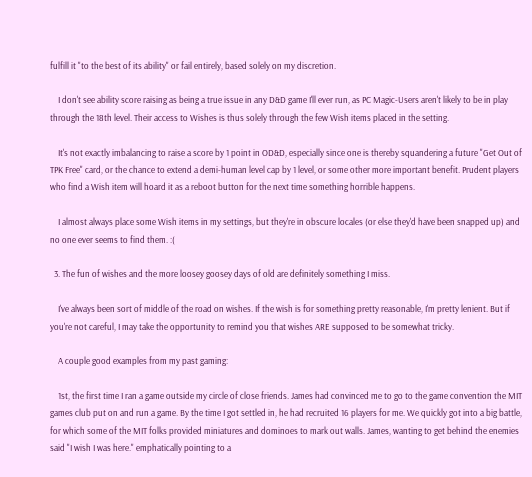fulfill it "to the best of its ability" or fail entirely, based solely on my discretion.

    I don't see ability score raising as being a true issue in any D&D game I'll ever run, as PC Magic-Users aren't likely to be in play through the 18th level. Their access to Wishes is thus solely through the few Wish items placed in the setting.

    It's not exactly imbalancing to raise a score by 1 point in OD&D, especially since one is thereby squandering a future "Get Out of TPK Free" card, or the chance to extend a demi-human level cap by 1 level, or some other more important benefit. Prudent players who find a Wish item will hoard it as a reboot button for the next time something horrible happens.

    I almost always place some Wish items in my settings, but they're in obscure locales (or else they'd have been snapped up) and no one ever seems to find them. :(

  3. The fun of wishes and the more loosey goosey days of old are definitely something I miss.

    I've always been sort of middle of the road on wishes. If the wish is for something pretty reasonable, I'm pretty lenient. But if you're not careful, I may take the opportunity to remind you that wishes ARE supposed to be somewhat tricky.

    A couple good examples from my past gaming:

    1st, the first time I ran a game outside my circle of close friends. James had convinced me to go to the game convention the MIT games club put on and run a game. By the time I got settled in, he had recruited 16 players for me. We quickly got into a big battle, for which some of the MIT folks provided miniatures and dominoes to mark out walls. James, wanting to get behind the enemies said "I wish I was here." emphatically pointing to a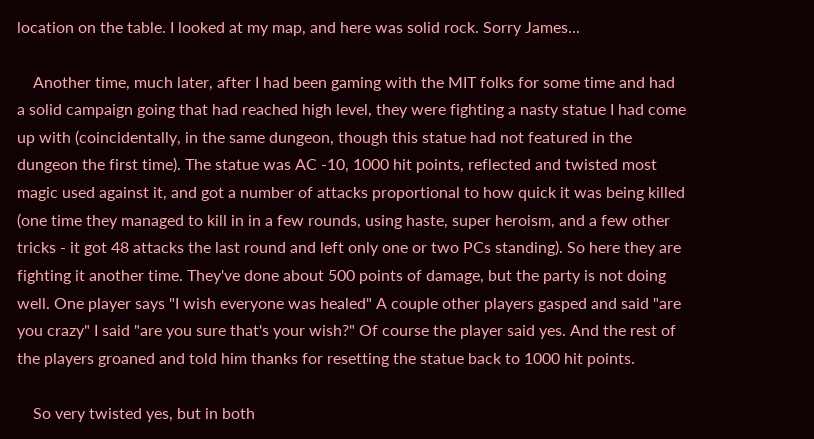location on the table. I looked at my map, and here was solid rock. Sorry James...

    Another time, much later, after I had been gaming with the MIT folks for some time and had a solid campaign going that had reached high level, they were fighting a nasty statue I had come up with (coincidentally, in the same dungeon, though this statue had not featured in the dungeon the first time). The statue was AC -10, 1000 hit points, reflected and twisted most magic used against it, and got a number of attacks proportional to how quick it was being killed (one time they managed to kill in in a few rounds, using haste, super heroism, and a few other tricks - it got 48 attacks the last round and left only one or two PCs standing). So here they are fighting it another time. They've done about 500 points of damage, but the party is not doing well. One player says "I wish everyone was healed" A couple other players gasped and said "are you crazy" I said "are you sure that's your wish?" Of course the player said yes. And the rest of the players groaned and told him thanks for resetting the statue back to 1000 hit points.

    So very twisted yes, but in both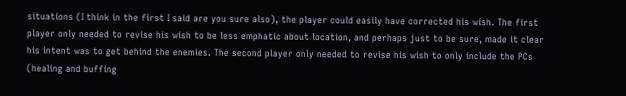situations (I think in the first I said are you sure also), the player could easily have corrected his wish. The first player only needed to revise his wish to be less emphatic about location, and perhaps just to be sure, made it clear his intent was to get behind the enemies. The second player only needed to revise his wish to only include the PCs (healing and buffing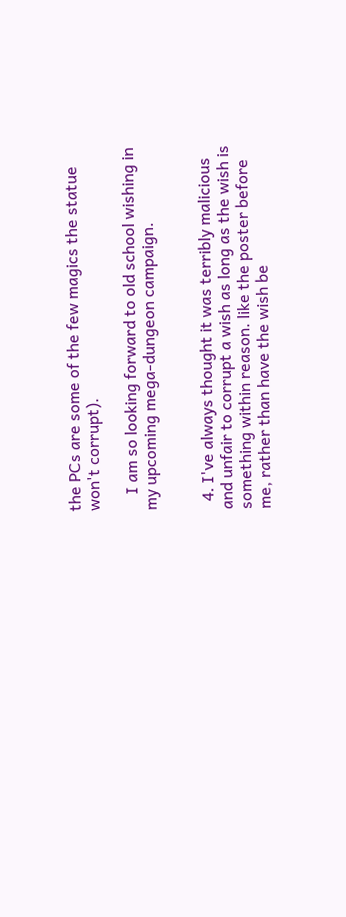the PCs are some of the few magics the statue won't corrupt).

    I am so looking forward to old school wishing in my upcoming mega-dungeon campaign.


  4. I've always thought it was terribly malicious and unfair to corrupt a wish as long as the wish is something within reason. like the poster before me, rather than have the wish be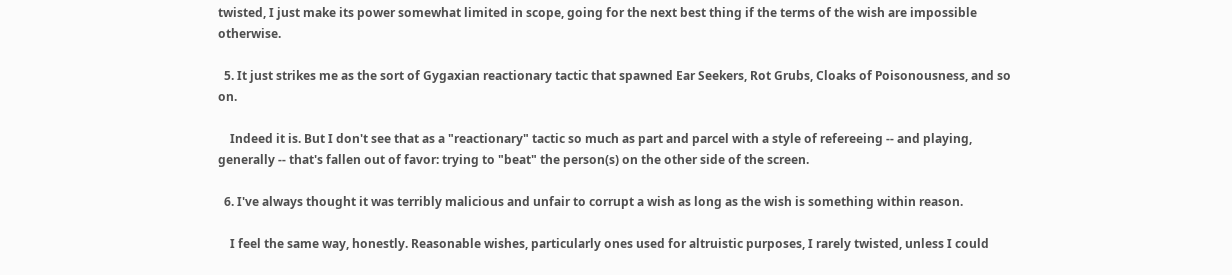twisted, I just make its power somewhat limited in scope, going for the next best thing if the terms of the wish are impossible otherwise.

  5. It just strikes me as the sort of Gygaxian reactionary tactic that spawned Ear Seekers, Rot Grubs, Cloaks of Poisonousness, and so on.

    Indeed it is. But I don't see that as a "reactionary" tactic so much as part and parcel with a style of refereeing -- and playing, generally -- that's fallen out of favor: trying to "beat" the person(s) on the other side of the screen.

  6. I've always thought it was terribly malicious and unfair to corrupt a wish as long as the wish is something within reason.

    I feel the same way, honestly. Reasonable wishes, particularly ones used for altruistic purposes, I rarely twisted, unless I could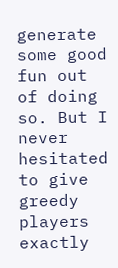generate some good fun out of doing so. But I never hesitated to give greedy players exactly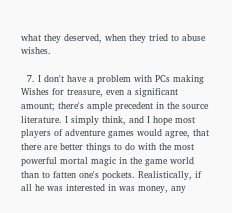what they deserved, when they tried to abuse wishes.

  7. I don't have a problem with PCs making Wishes for treasure, even a significant amount; there's ample precedent in the source literature. I simply think, and I hope most players of adventure games would agree, that there are better things to do with the most powerful mortal magic in the game world than to fatten one's pockets. Realistically, if all he was interested in was money, any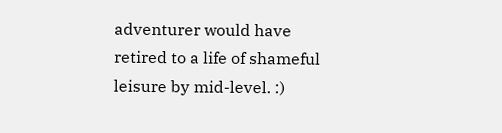adventurer would have retired to a life of shameful leisure by mid-level. :)